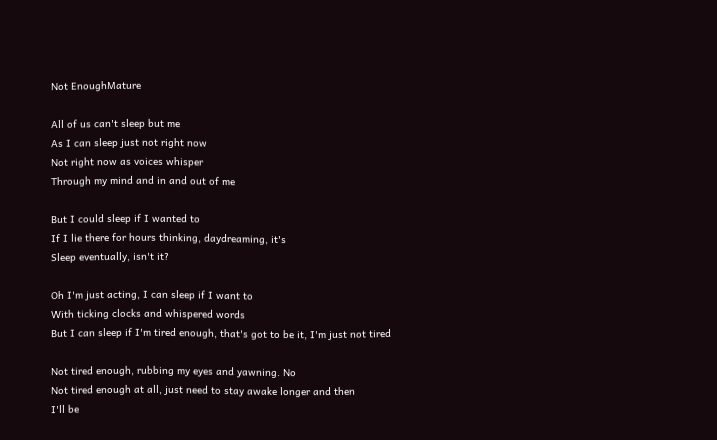Not EnoughMature

All of us can't sleep but me
As I can sleep just not right now
Not right now as voices whisper
Through my mind and in and out of me

But I could sleep if I wanted to
If I lie there for hours thinking, daydreaming, it's
Sleep eventually, isn't it?

Oh I'm just acting, I can sleep if I want to
With ticking clocks and whispered words
But I can sleep if I'm tired enough, that's got to be it, I'm just not tired

Not tired enough, rubbing my eyes and yawning. No
Not tired enough at all, just need to stay awake longer and then
I'll be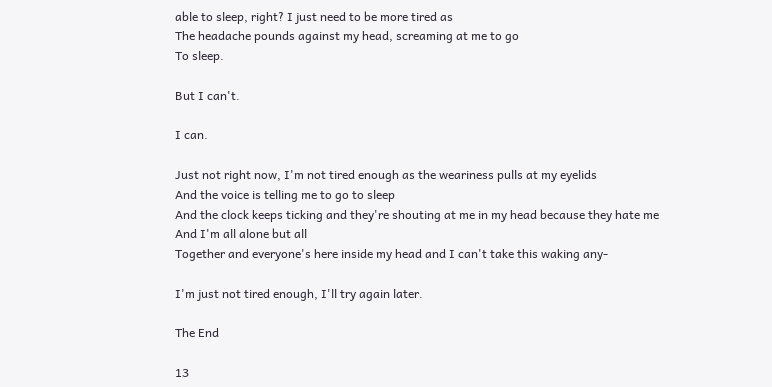able to sleep, right? I just need to be more tired as
The headache pounds against my head, screaming at me to go
To sleep.

But I can't.

I can.

Just not right now, I'm not tired enough as the weariness pulls at my eyelids
And the voice is telling me to go to sleep
And the clock keeps ticking and they're shouting at me in my head because they hate me
And I'm all alone but all
Together and everyone's here inside my head and I can't take this waking any-

I'm just not tired enough, I'll try again later.

The End

13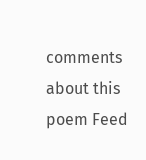comments about this poem Feed